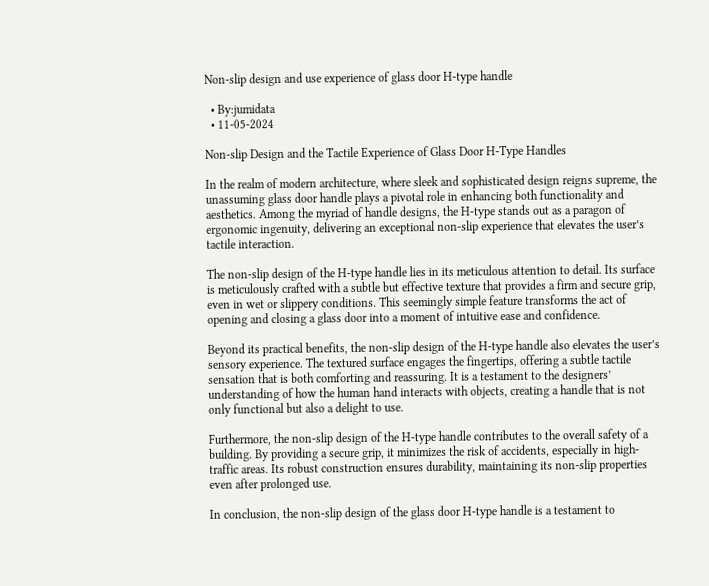Non-slip design and use experience of glass door H-type handle

  • By:jumidata
  • 11-05-2024

Non-slip Design and the Tactile Experience of Glass Door H-Type Handles

In the realm of modern architecture, where sleek and sophisticated design reigns supreme, the unassuming glass door handle plays a pivotal role in enhancing both functionality and aesthetics. Among the myriad of handle designs, the H-type stands out as a paragon of ergonomic ingenuity, delivering an exceptional non-slip experience that elevates the user’s tactile interaction.

The non-slip design of the H-type handle lies in its meticulous attention to detail. Its surface is meticulously crafted with a subtle but effective texture that provides a firm and secure grip, even in wet or slippery conditions. This seemingly simple feature transforms the act of opening and closing a glass door into a moment of intuitive ease and confidence.

Beyond its practical benefits, the non-slip design of the H-type handle also elevates the user’s sensory experience. The textured surface engages the fingertips, offering a subtle tactile sensation that is both comforting and reassuring. It is a testament to the designers’ understanding of how the human hand interacts with objects, creating a handle that is not only functional but also a delight to use.

Furthermore, the non-slip design of the H-type handle contributes to the overall safety of a building. By providing a secure grip, it minimizes the risk of accidents, especially in high-traffic areas. Its robust construction ensures durability, maintaining its non-slip properties even after prolonged use.

In conclusion, the non-slip design of the glass door H-type handle is a testament to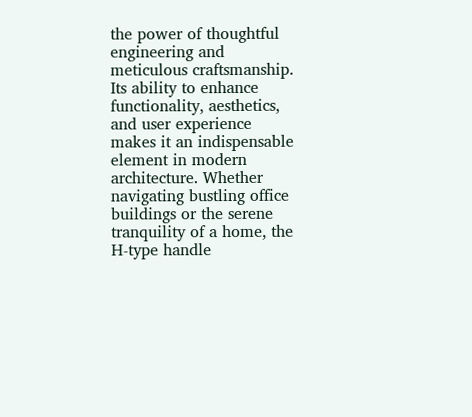the power of thoughtful engineering and meticulous craftsmanship. Its ability to enhance functionality, aesthetics, and user experience makes it an indispensable element in modern architecture. Whether navigating bustling office buildings or the serene tranquility of a home, the H-type handle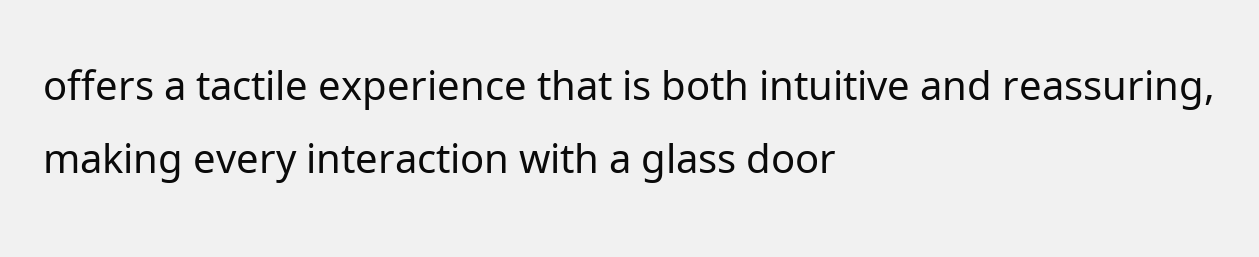offers a tactile experience that is both intuitive and reassuring, making every interaction with a glass door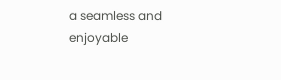a seamless and enjoyable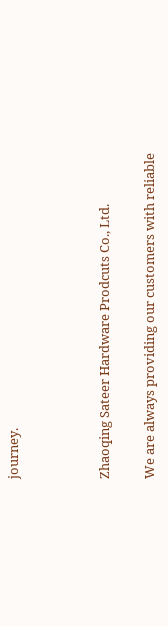journey.



Zhaoqing Sateer Hardware Prodcuts Co., Ltd.

We are always providing our customers with reliable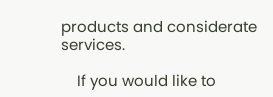products and considerate services.

    If you would like to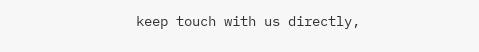keep touch with us directly,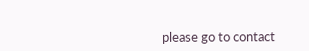please go to contact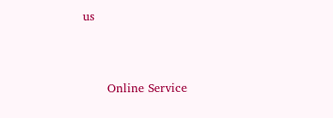us


      Online Service